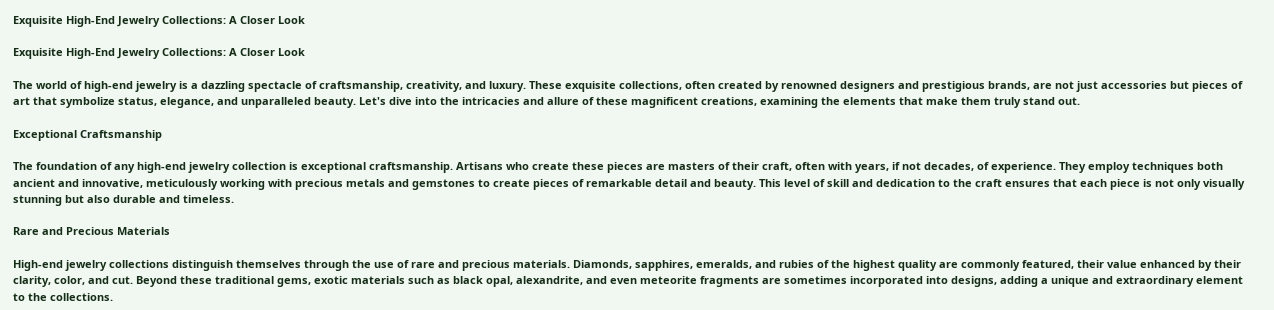Exquisite High-End Jewelry Collections: A Closer Look

Exquisite High-End Jewelry Collections: A Closer Look

The world of high-end jewelry is a dazzling spectacle of craftsmanship, creativity, and luxury. These exquisite collections, often created by renowned designers and prestigious brands, are not just accessories but pieces of art that symbolize status, elegance, and unparalleled beauty. Let's dive into the intricacies and allure of these magnificent creations, examining the elements that make them truly stand out.

Exceptional Craftsmanship

The foundation of any high-end jewelry collection is exceptional craftsmanship. Artisans who create these pieces are masters of their craft, often with years, if not decades, of experience. They employ techniques both ancient and innovative, meticulously working with precious metals and gemstones to create pieces of remarkable detail and beauty. This level of skill and dedication to the craft ensures that each piece is not only visually stunning but also durable and timeless.

Rare and Precious Materials

High-end jewelry collections distinguish themselves through the use of rare and precious materials. Diamonds, sapphires, emeralds, and rubies of the highest quality are commonly featured, their value enhanced by their clarity, color, and cut. Beyond these traditional gems, exotic materials such as black opal, alexandrite, and even meteorite fragments are sometimes incorporated into designs, adding a unique and extraordinary element to the collections.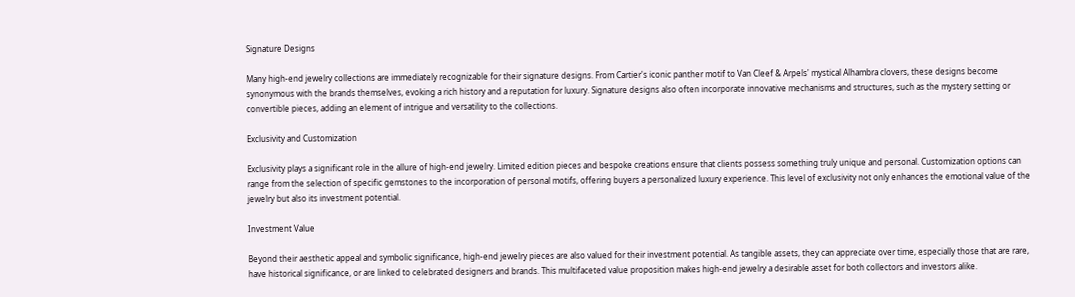Signature Designs

Many high-end jewelry collections are immediately recognizable for their signature designs. From Cartier's iconic panther motif to Van Cleef & Arpels' mystical Alhambra clovers, these designs become synonymous with the brands themselves, evoking a rich history and a reputation for luxury. Signature designs also often incorporate innovative mechanisms and structures, such as the mystery setting or convertible pieces, adding an element of intrigue and versatility to the collections.

Exclusivity and Customization

Exclusivity plays a significant role in the allure of high-end jewelry. Limited edition pieces and bespoke creations ensure that clients possess something truly unique and personal. Customization options can range from the selection of specific gemstones to the incorporation of personal motifs, offering buyers a personalized luxury experience. This level of exclusivity not only enhances the emotional value of the jewelry but also its investment potential.

Investment Value

Beyond their aesthetic appeal and symbolic significance, high-end jewelry pieces are also valued for their investment potential. As tangible assets, they can appreciate over time, especially those that are rare, have historical significance, or are linked to celebrated designers and brands. This multifaceted value proposition makes high-end jewelry a desirable asset for both collectors and investors alike.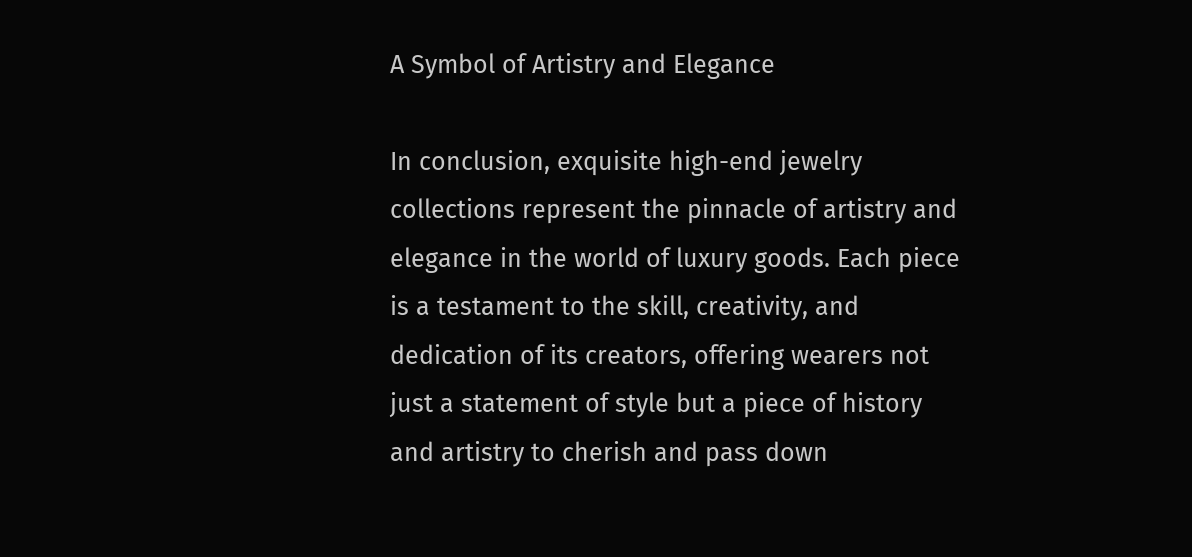A Symbol of Artistry and Elegance

In conclusion, exquisite high-end jewelry collections represent the pinnacle of artistry and elegance in the world of luxury goods. Each piece is a testament to the skill, creativity, and dedication of its creators, offering wearers not just a statement of style but a piece of history and artistry to cherish and pass down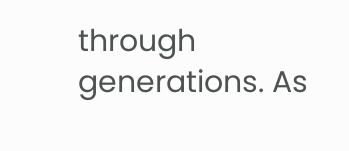through generations. As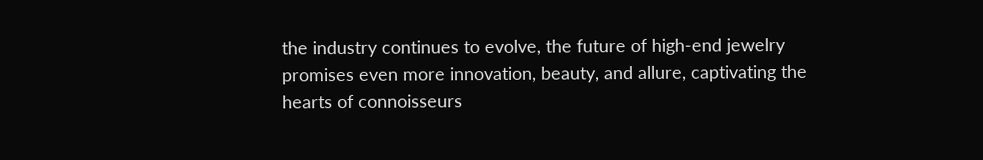the industry continues to evolve, the future of high-end jewelry promises even more innovation, beauty, and allure, captivating the hearts of connoisseurs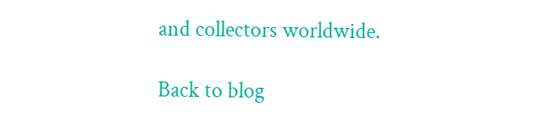and collectors worldwide.

Back to blog